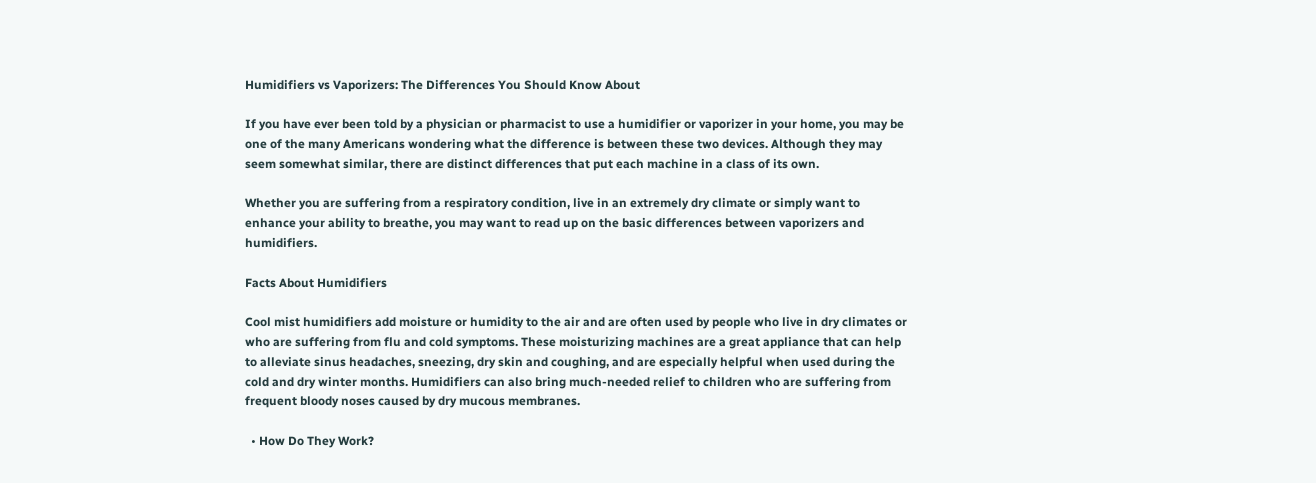Humidifiers vs Vaporizers: The Differences You Should Know About

If you have ever been told by a physician or pharmacist to use a humidifier or vaporizer in your home, you may be one of the many Americans wondering what the difference is between these two devices. Although they may seem somewhat similar, there are distinct differences that put each machine in a class of its own.

Whether you are suffering from a respiratory condition, live in an extremely dry climate or simply want to enhance your ability to breathe, you may want to read up on the basic differences between vaporizers and humidifiers.

Facts About Humidifiers

Cool mist humidifiers add moisture or humidity to the air and are often used by people who live in dry climates or who are suffering from flu and cold symptoms. These moisturizing machines are a great appliance that can help to alleviate sinus headaches, sneezing, dry skin and coughing, and are especially helpful when used during the cold and dry winter months. Humidifiers can also bring much-needed relief to children who are suffering from frequent bloody noses caused by dry mucous membranes.

  • How Do They Work?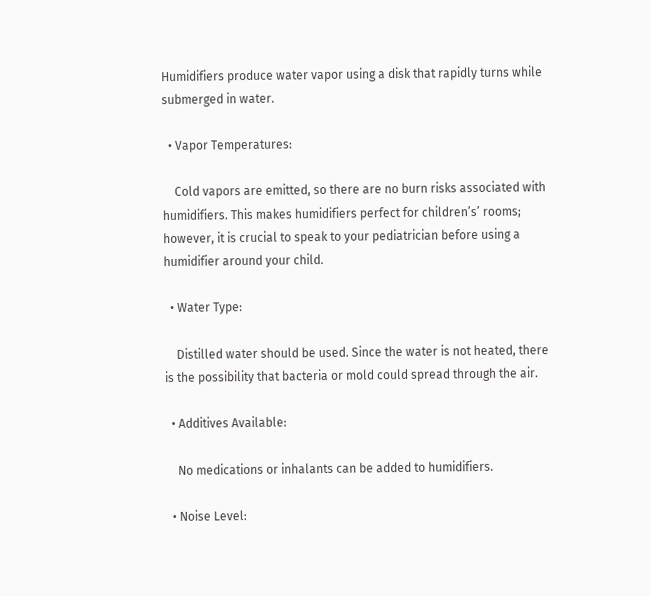Humidifiers produce water vapor using a disk that rapidly turns while submerged in water.

  • Vapor Temperatures:

    Cold vapors are emitted, so there are no burn risks associated with humidifiers. This makes humidifiers perfect for children’s’ rooms; however, it is crucial to speak to your pediatrician before using a humidifier around your child.

  • Water Type:

    Distilled water should be used. Since the water is not heated, there is the possibility that bacteria or mold could spread through the air.

  • Additives Available:

    No medications or inhalants can be added to humidifiers.

  • Noise Level: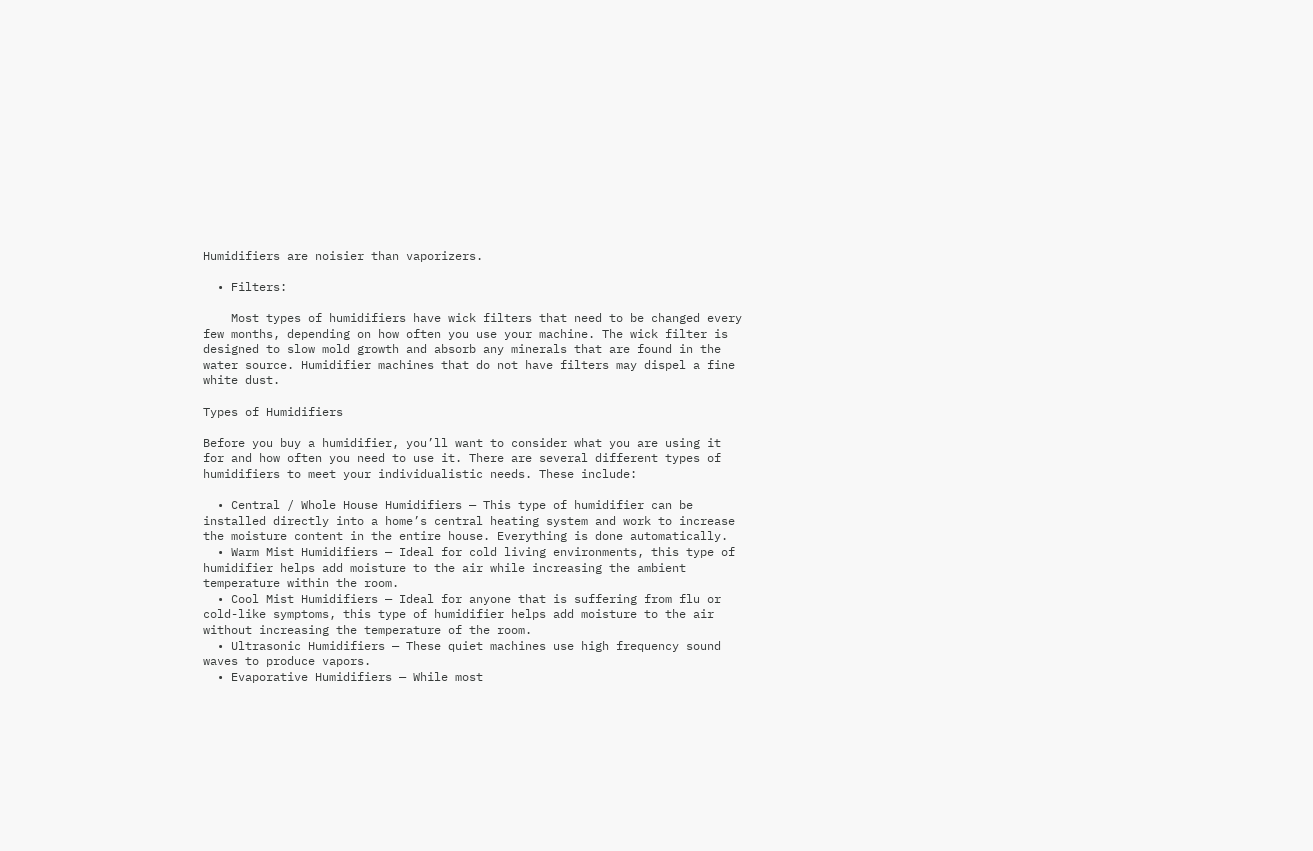Humidifiers are noisier than vaporizers.

  • Filters:

    Most types of humidifiers have wick filters that need to be changed every few months, depending on how often you use your machine. The wick filter is designed to slow mold growth and absorb any minerals that are found in the water source. Humidifier machines that do not have filters may dispel a fine white dust.

Types of Humidifiers

Before you buy a humidifier, you’ll want to consider what you are using it for and how often you need to use it. There are several different types of humidifiers to meet your individualistic needs. These include:

  • Central / Whole House Humidifiers — This type of humidifier can be installed directly into a home’s central heating system and work to increase the moisture content in the entire house. Everything is done automatically.
  • Warm Mist Humidifiers — Ideal for cold living environments, this type of humidifier helps add moisture to the air while increasing the ambient temperature within the room.
  • Cool Mist Humidifiers — Ideal for anyone that is suffering from flu or cold-like symptoms, this type of humidifier helps add moisture to the air without increasing the temperature of the room.
  • Ultrasonic Humidifiers — These quiet machines use high frequency sound waves to produce vapors.
  • Evaporative Humidifiers — While most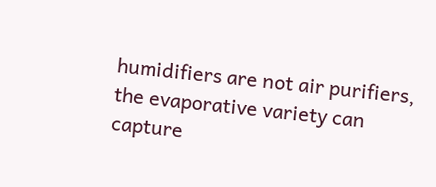humidifiers are not air purifiers, the evaporative variety can capture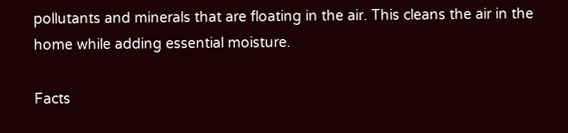pollutants and minerals that are floating in the air. This cleans the air in the home while adding essential moisture.

Facts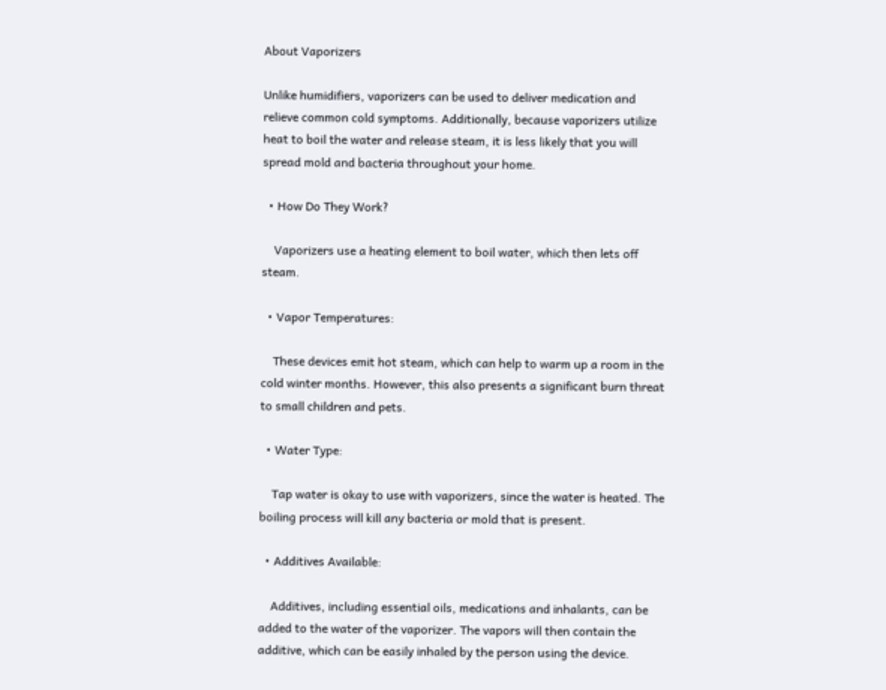About Vaporizers

Unlike humidifiers, vaporizers can be used to deliver medication and relieve common cold symptoms. Additionally, because vaporizers utilize heat to boil the water and release steam, it is less likely that you will spread mold and bacteria throughout your home.

  • How Do They Work?

    Vaporizers use a heating element to boil water, which then lets off steam.

  • Vapor Temperatures:

    These devices emit hot steam, which can help to warm up a room in the cold winter months. However, this also presents a significant burn threat to small children and pets.

  • Water Type:

    Tap water is okay to use with vaporizers, since the water is heated. The boiling process will kill any bacteria or mold that is present.

  • Additives Available:

    Additives, including essential oils, medications and inhalants, can be added to the water of the vaporizer. The vapors will then contain the additive, which can be easily inhaled by the person using the device.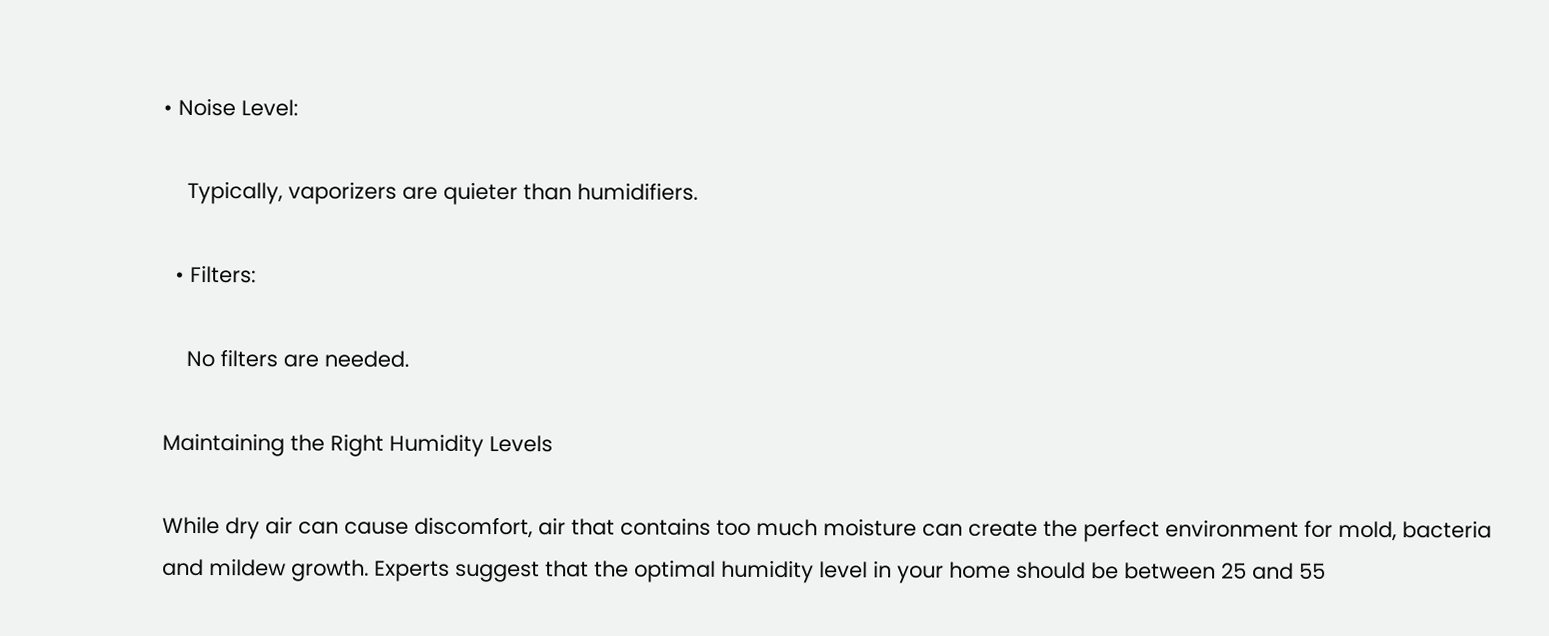• Noise Level:

    Typically, vaporizers are quieter than humidifiers.

  • Filters:

    No filters are needed.

Maintaining the Right Humidity Levels

While dry air can cause discomfort, air that contains too much moisture can create the perfect environment for mold, bacteria and mildew growth. Experts suggest that the optimal humidity level in your home should be between 25 and 55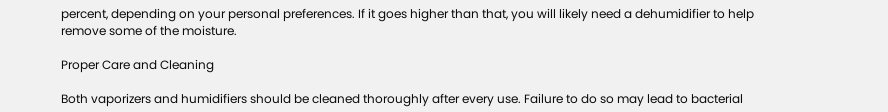percent, depending on your personal preferences. If it goes higher than that, you will likely need a dehumidifier to help remove some of the moisture.

Proper Care and Cleaning

Both vaporizers and humidifiers should be cleaned thoroughly after every use. Failure to do so may lead to bacterial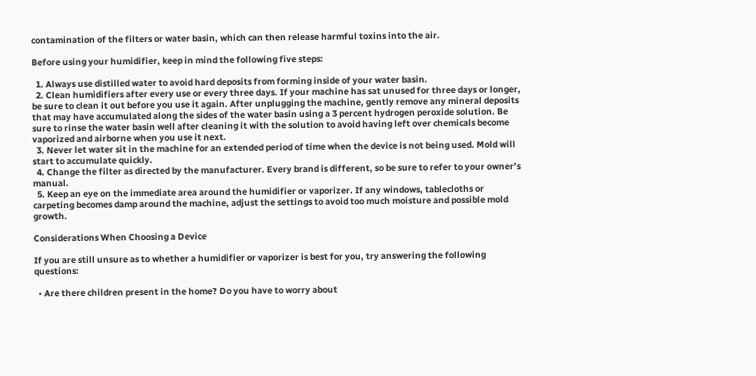contamination of the filters or water basin, which can then release harmful toxins into the air.

Before using your humidifier, keep in mind the following five steps:

  1. Always use distilled water to avoid hard deposits from forming inside of your water basin.
  2. Clean humidifiers after every use or every three days. If your machine has sat unused for three days or longer, be sure to clean it out before you use it again. After unplugging the machine, gently remove any mineral deposits that may have accumulated along the sides of the water basin using a 3 percent hydrogen peroxide solution. Be sure to rinse the water basin well after cleaning it with the solution to avoid having left over chemicals become vaporized and airborne when you use it next.
  3. Never let water sit in the machine for an extended period of time when the device is not being used. Mold will start to accumulate quickly.
  4. Change the filter as directed by the manufacturer. Every brand is different, so be sure to refer to your owner’s manual.
  5. Keep an eye on the immediate area around the humidifier or vaporizer. If any windows, tablecloths or carpeting becomes damp around the machine, adjust the settings to avoid too much moisture and possible mold growth.

Considerations When Choosing a Device

If you are still unsure as to whether a humidifier or vaporizer is best for you, try answering the following questions:

  • Are there children present in the home? Do you have to worry about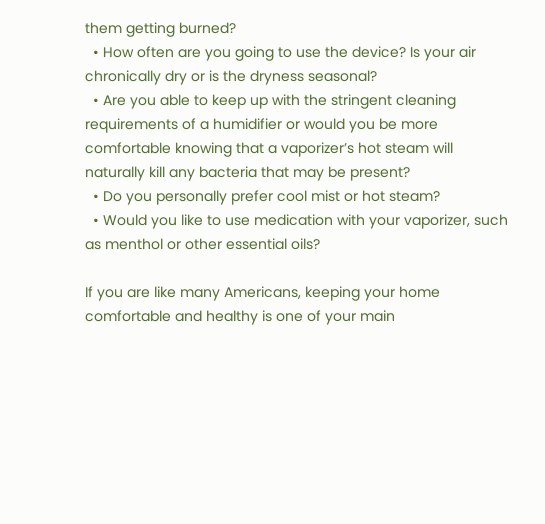them getting burned?
  • How often are you going to use the device? Is your air chronically dry or is the dryness seasonal?
  • Are you able to keep up with the stringent cleaning requirements of a humidifier or would you be more comfortable knowing that a vaporizer’s hot steam will naturally kill any bacteria that may be present?
  • Do you personally prefer cool mist or hot steam?
  • Would you like to use medication with your vaporizer, such as menthol or other essential oils?

If you are like many Americans, keeping your home comfortable and healthy is one of your main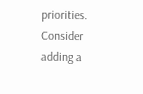priorities. Consider adding a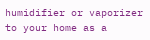humidifier or vaporizer to your home as a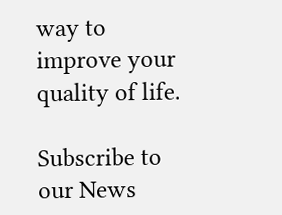way to improve your quality of life.

Subscribe to our News